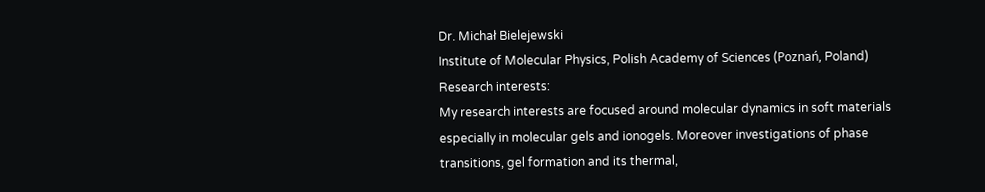Dr. Michał Bielejewski
Institute of Molecular Physics, Polish Academy of Sciences (Poznań, Poland)
Research interests:
My research interests are focused around molecular dynamics in soft materials especially in molecular gels and ionogels. Moreover investigations of phase transitions, gel formation and its thermal,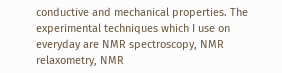conductive and mechanical properties. The experimental techniques which I use on everyday are NMR spectroscopy, NMR relaxometry, NMR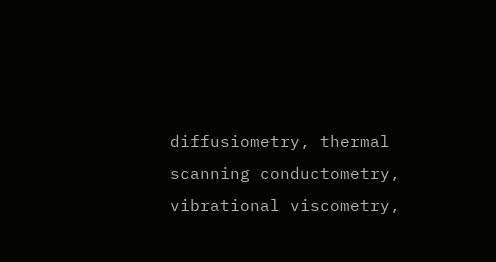diffusiometry, thermal scanning conductometry, vibrational viscometry,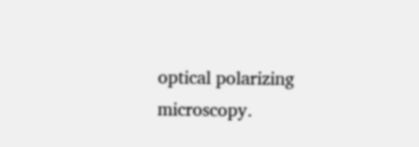optical polarizing microscopy.